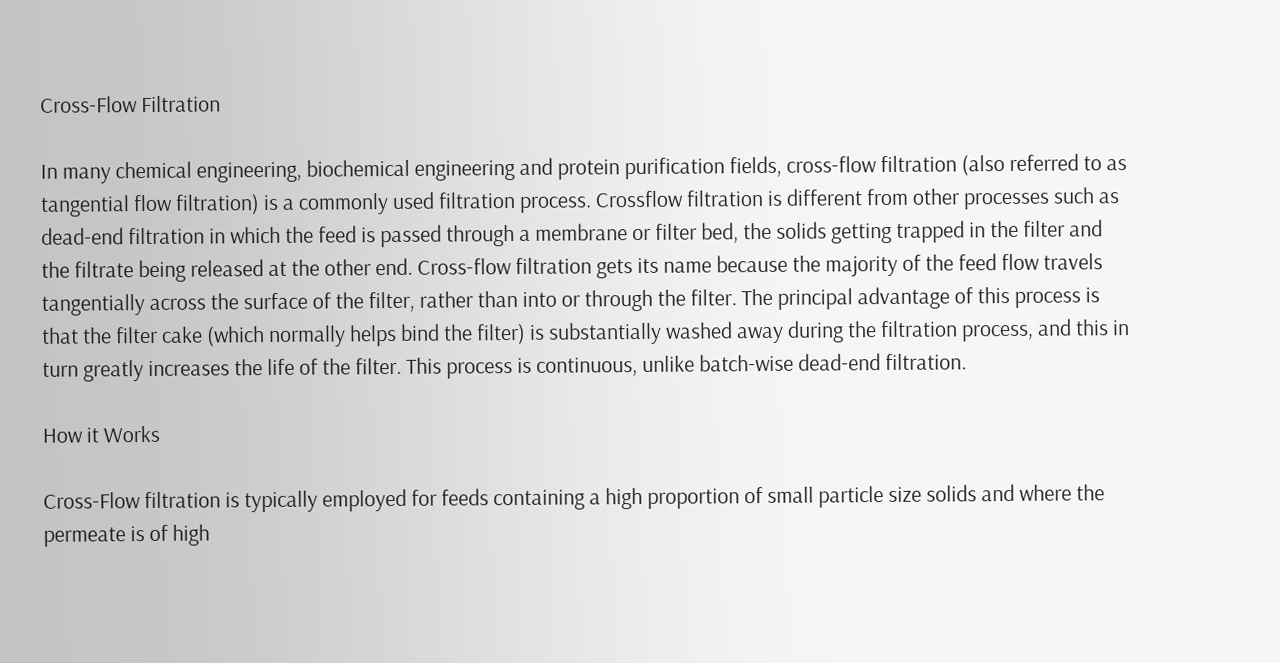Cross-Flow Filtration

In many chemical engineering, biochemical engineering and protein purification fields, cross-flow filtration (also referred to as tangential flow filtration) is a commonly used filtration process. Crossflow filtration is different from other processes such as dead-end filtration in which the feed is passed through a membrane or filter bed, the solids getting trapped in the filter and the filtrate being released at the other end. Cross-flow filtration gets its name because the majority of the feed flow travels tangentially across the surface of the filter, rather than into or through the filter. The principal advantage of this process is that the filter cake (which normally helps bind the filter) is substantially washed away during the filtration process, and this in turn greatly increases the life of the filter. This process is continuous, unlike batch-wise dead-end filtration.

How it Works

Cross-Flow filtration is typically employed for feeds containing a high proportion of small particle size solids and where the permeate is of high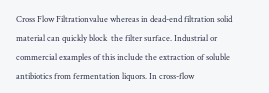Cross Flow Filtrationvalue whereas in dead-end filtration solid material can quickly block  the filter surface. Industrial or commercial examples of this include the extraction of soluble antibiotics from fermentation liquors. In cross-flow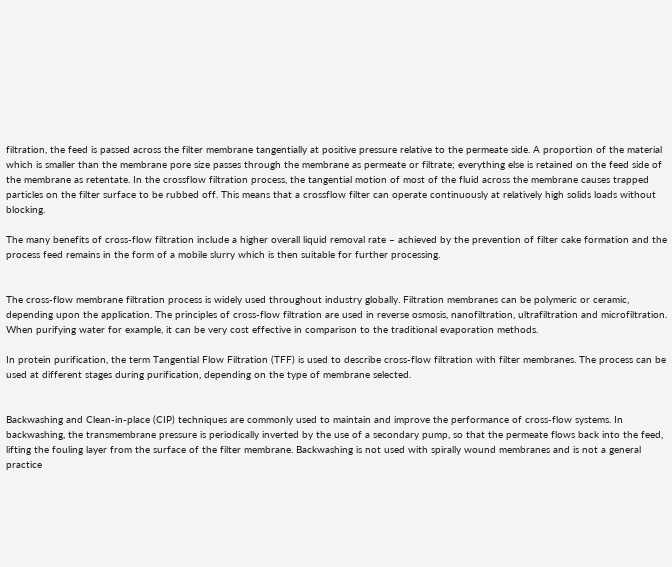filtration, the feed is passed across the filter membrane tangentially at positive pressure relative to the permeate side. A proportion of the material which is smaller than the membrane pore size passes through the membrane as permeate or filtrate; everything else is retained on the feed side of the membrane as retentate. In the crossflow filtration process, the tangential motion of most of the fluid across the membrane causes trapped particles on the filter surface to be rubbed off. This means that a crossflow filter can operate continuously at relatively high solids loads without blocking.

The many benefits of cross-flow filtration include a higher overall liquid removal rate – achieved by the prevention of filter cake formation and the process feed remains in the form of a mobile slurry which is then suitable for further processing.


The cross-flow membrane filtration process is widely used throughout industry globally. Filtration membranes can be polymeric or ceramic, depending upon the application. The principles of cross-flow filtration are used in reverse osmosis, nanofiltration, ultrafiltration and microfiltration. When purifying water for example, it can be very cost effective in comparison to the traditional evaporation methods.

In protein purification, the term Tangential Flow Filtration (TFF) is used to describe cross-flow filtration with filter membranes. The process can be used at different stages during purification, depending on the type of membrane selected.


Backwashing and Clean-in-place (CIP) techniques are commonly used to maintain and improve the performance of cross-flow systems. In backwashing, the transmembrane pressure is periodically inverted by the use of a secondary pump, so that the permeate flows back into the feed, lifting the fouling layer from the surface of the filter membrane. Backwashing is not used with spirally wound membranes and is not a general practice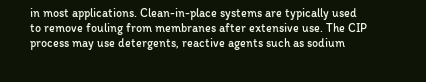in most applications. Clean-in-place systems are typically used to remove fouling from membranes after extensive use. The CIP process may use detergents, reactive agents such as sodium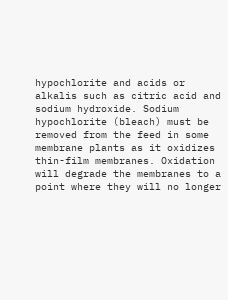hypochlorite and acids or alkalis such as citric acid and sodium hydroxide. Sodium hypochlorite (bleach) must be removed from the feed in some membrane plants as it oxidizes thin-film membranes. Oxidation will degrade the membranes to a point where they will no longer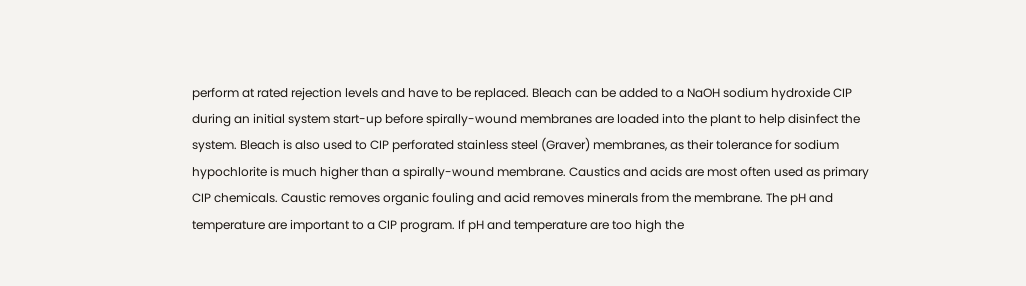perform at rated rejection levels and have to be replaced. Bleach can be added to a NaOH sodium hydroxide CIP during an initial system start-up before spirally-wound membranes are loaded into the plant to help disinfect the system. Bleach is also used to CIP perforated stainless steel (Graver) membranes, as their tolerance for sodium hypochlorite is much higher than a spirally-wound membrane. Caustics and acids are most often used as primary CIP chemicals. Caustic removes organic fouling and acid removes minerals from the membrane. The pH and temperature are important to a CIP program. If pH and temperature are too high the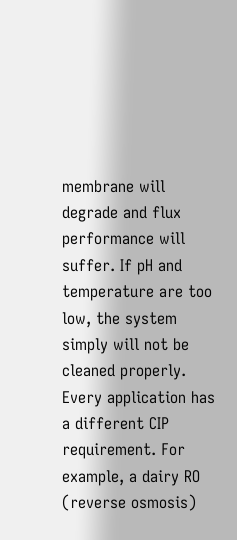membrane will degrade and flux performance will suffer. If pH and temperature are too low, the system simply will not be cleaned properly. Every application has a different CIP requirement. For example, a dairy RO (reverse osmosis)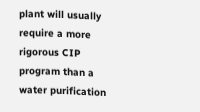plant will usually require a more rigorous CIP program than a water purification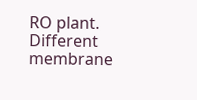RO plant. Different membrane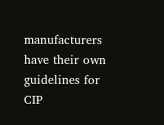manufacturers have their own guidelines for CIP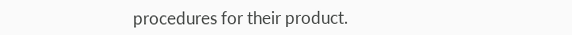procedures for their product.